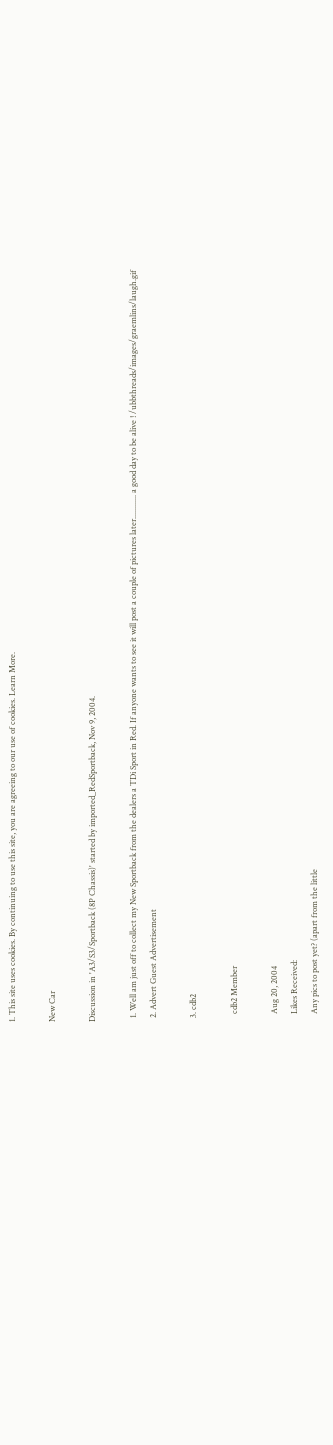1. This site uses cookies. By continuing to use this site, you are agreeing to our use of cookies. Learn More.

New Car

Discussion in 'A3/S3/Sportback (8P Chassis)' started by imported_RedSportback, Nov 9, 2004.

  1. Well am just off to collect my New Sportback from the dealers a TDi Sport in Red. If anyone wants to see it will post a couple of pictures later............ a good day to be alive ! /ubbthreads/images/graemlins/laugh.gif
  2. Advert Guest Advertisement

  3. cdb2

    cdb2 Member

    Aug 20, 2004
    Likes Received:
    Any pics to post yet? (apart from the little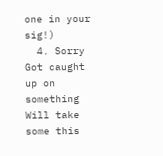one in your sig!)
  4. Sorry Got caught up on something Will take some this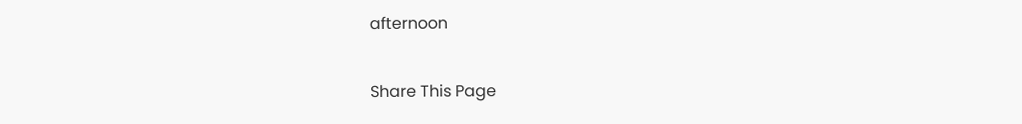afternoon

Share This Page